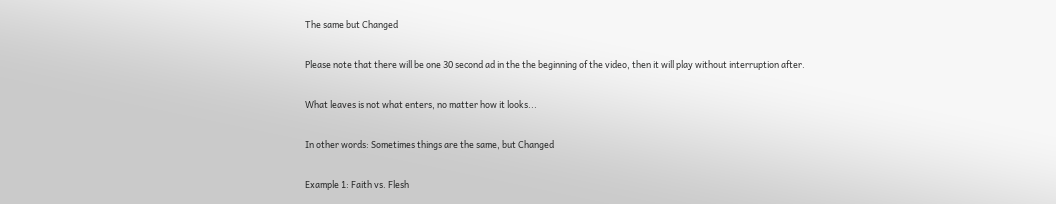The same but Changed

Please note that there will be one 30 second ad in the the beginning of the video, then it will play without interruption after.

What leaves is not what enters, no matter how it looks...

In other words: Sometimes things are the same, but Changed

Example 1: Faith vs. Flesh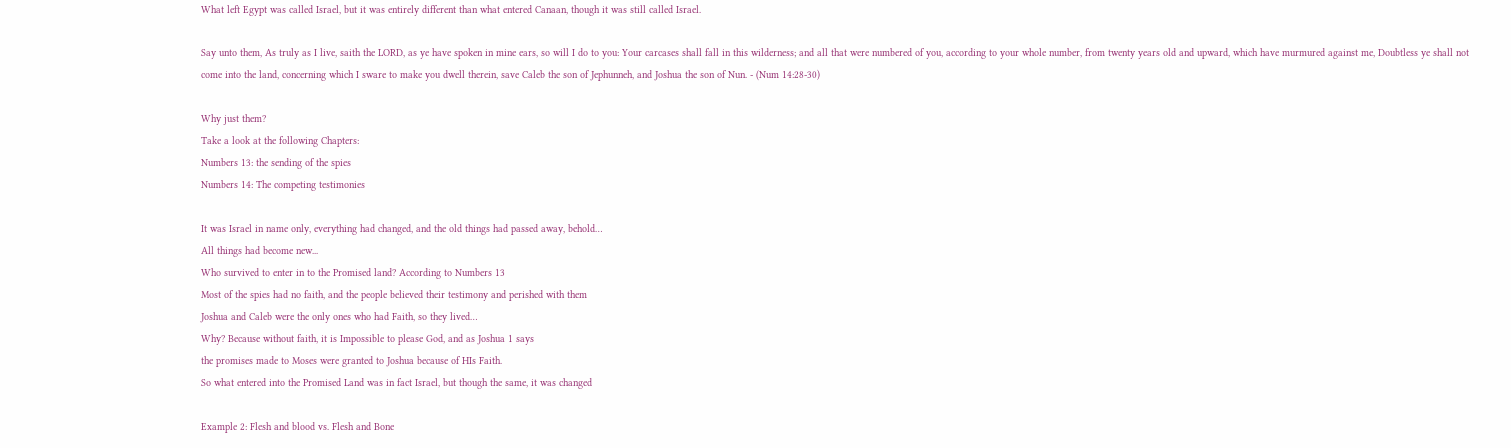What left Egypt was called Israel, but it was entirely different than what entered Canaan, though it was still called Israel.

Say unto them, As truly as I live, saith the LORD, as ye have spoken in mine ears, so will I do to you: Your carcases shall fall in this wilderness; and all that were numbered of you, according to your whole number, from twenty years old and upward, which have murmured against me, Doubtless ye shall not come into the land, concerning which I sware to make you dwell therein, save Caleb the son of Jephunneh, and Joshua the son of Nun. - (Num 14:28-30)

Why just them?
Take a look at the following Chapters:
Numbers 13: the sending of the spies
Numbers 14: The competing testimonies

It was Israel in name only, everything had changed, and the old things had passed away, behold…
All things had become new...
Who survived to enter in to the Promised land? According to Numbers 13
Most of the spies had no faith, and the people believed their testimony and perished with them
Joshua and Caleb were the only ones who had Faith, so they lived…
Why? Because without faith, it is Impossible to please God, and as Joshua 1 says
the promises made to Moses were granted to Joshua because of HIs Faith.
So what entered into the Promised Land was in fact Israel, but though the same, it was changed

Example 2: Flesh and blood vs. Flesh and Bone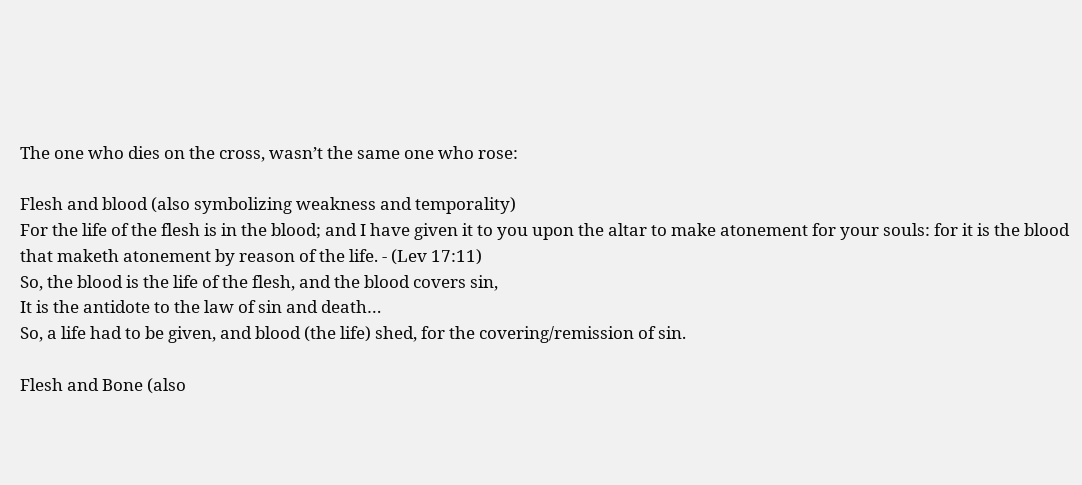The one who dies on the cross, wasn’t the same one who rose:

Flesh and blood (also symbolizing weakness and temporality)
For the life of the flesh is in the blood; and I have given it to you upon the altar to make atonement for your souls: for it is the blood that maketh atonement by reason of the life. - (Lev 17:11)
So, the blood is the life of the flesh, and the blood covers sin,
It is the antidote to the law of sin and death…
So, a life had to be given, and blood (the life) shed, for the covering/remission of sin.

Flesh and Bone (also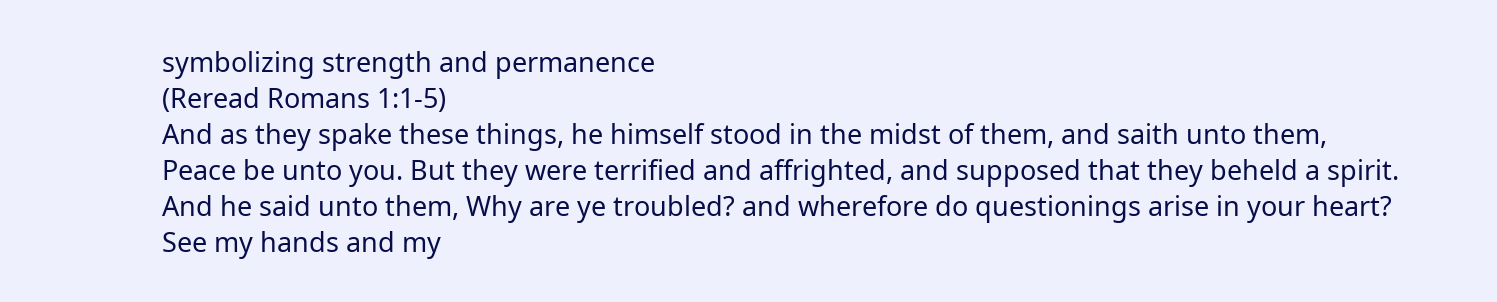symbolizing strength and permanence
(Reread Romans 1:1-5)
And as they spake these things, he himself stood in the midst of them, and saith unto them, Peace be unto you. But they were terrified and affrighted, and supposed that they beheld a spirit. And he said unto them, Why are ye troubled? and wherefore do questionings arise in your heart? See my hands and my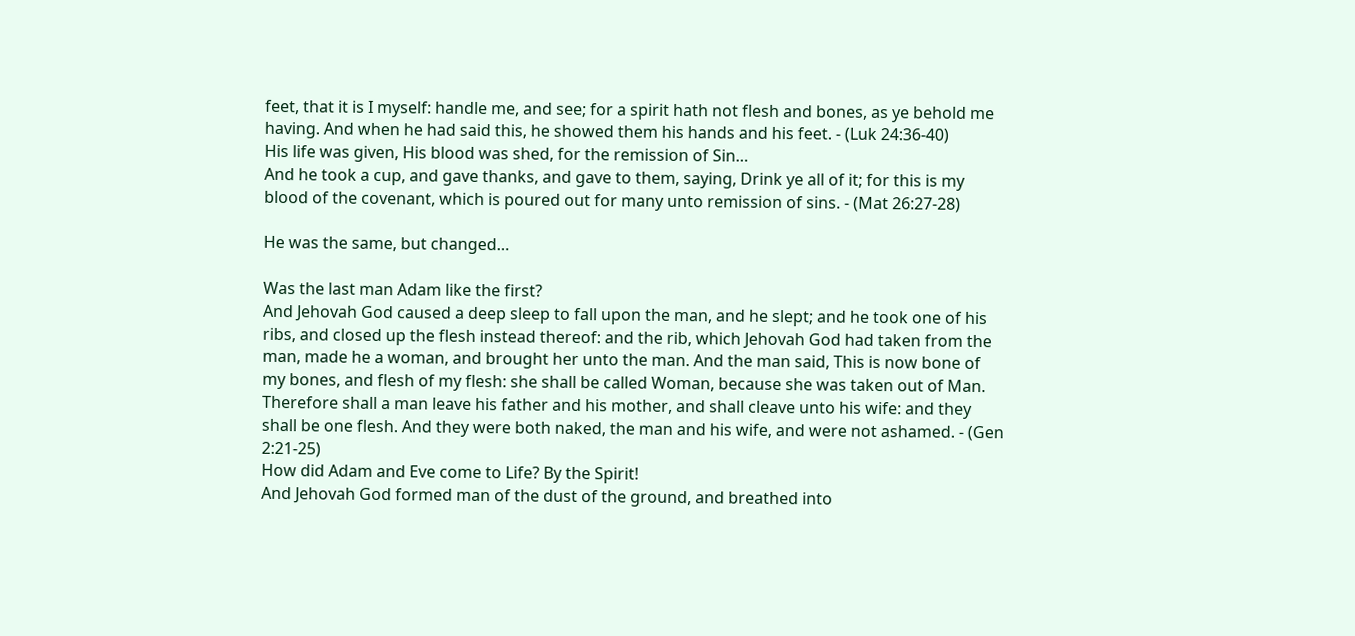feet, that it is I myself: handle me, and see; for a spirit hath not flesh and bones, as ye behold me having. And when he had said this, he showed them his hands and his feet. - (Luk 24:36-40)
His life was given, His blood was shed, for the remission of Sin…
And he took a cup, and gave thanks, and gave to them, saying, Drink ye all of it; for this is my blood of the covenant, which is poured out for many unto remission of sins. - (Mat 26:27-28)

He was the same, but changed…

Was the last man Adam like the first?
And Jehovah God caused a deep sleep to fall upon the man, and he slept; and he took one of his ribs, and closed up the flesh instead thereof: and the rib, which Jehovah God had taken from the man, made he a woman, and brought her unto the man. And the man said, This is now bone of my bones, and flesh of my flesh: she shall be called Woman, because she was taken out of Man. Therefore shall a man leave his father and his mother, and shall cleave unto his wife: and they shall be one flesh. And they were both naked, the man and his wife, and were not ashamed. - (Gen 2:21-25)
How did Adam and Eve come to Life? By the Spirit!
And Jehovah God formed man of the dust of the ground, and breathed into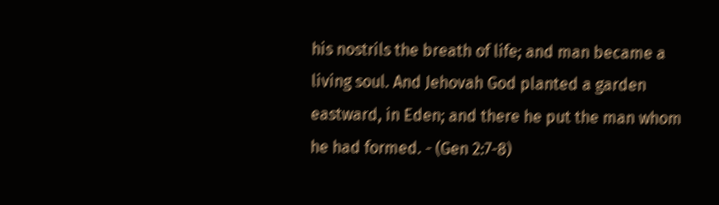his nostrils the breath of life; and man became a living soul. And Jehovah God planted a garden eastward, in Eden; and there he put the man whom he had formed. - (Gen 2:7-8)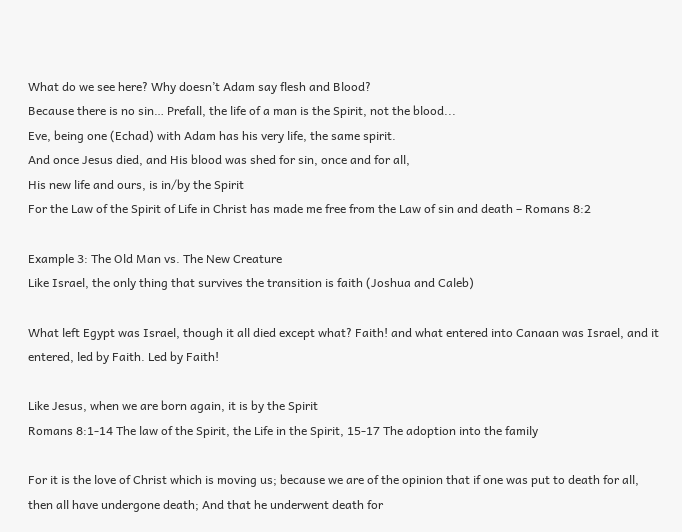What do we see here? Why doesn’t Adam say flesh and Blood?
Because there is no sin… Prefall, the life of a man is the Spirit, not the blood...
Eve, being one (Echad) with Adam has his very life, the same spirit.
And once Jesus died, and His blood was shed for sin, once and for all,
His new life and ours, is in/by the Spirit
For the Law of the Spirit of Life in Christ has made me free from the Law of sin and death – Romans 8:2

Example 3: The Old Man vs. The New Creature
Like Israel, the only thing that survives the transition is faith (Joshua and Caleb)

What left Egypt was Israel, though it all died except what? Faith! and what entered into Canaan was Israel, and it entered, led by Faith. Led by Faith!

Like Jesus, when we are born again, it is by the Spirit
Romans 8:1-14 The law of the Spirit, the Life in the Spirit, 15-17 The adoption into the family

For it is the love of Christ which is moving us; because we are of the opinion that if one was put to death for all, then all have undergone death; And that he underwent death for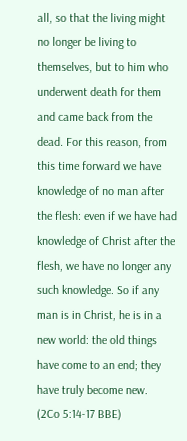all, so that the living might no longer be living to themselves, but to him who underwent death for them and came back from the dead. For this reason, from this time forward we have knowledge of no man after the flesh: even if we have had knowledge of Christ after the flesh, we have no longer any such knowledge. So if any man is in Christ, he is in a new world: the old things have come to an end; they have truly become new.
(2Co 5:14-17 BBE)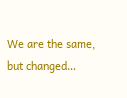We are the same, but changed…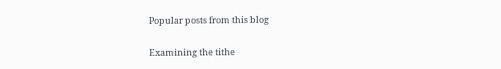Popular posts from this blog

Examining the tithe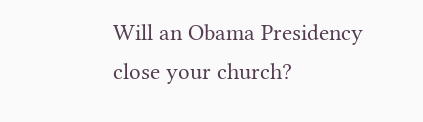Will an Obama Presidency close your church?